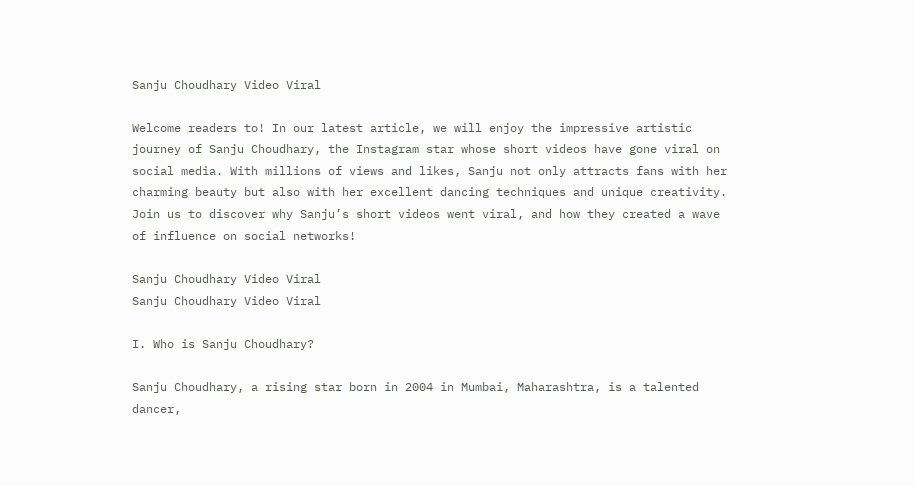Sanju Choudhary Video Viral

Welcome readers to! In our latest article, we will enjoy the impressive artistic journey of Sanju Choudhary, the Instagram star whose short videos have gone viral on social media. With millions of views and likes, Sanju not only attracts fans with her charming beauty but also with her excellent dancing techniques and unique creativity. Join us to discover why Sanju’s short videos went viral, and how they created a wave of influence on social networks!

Sanju Choudhary Video Viral
Sanju Choudhary Video Viral

I. Who is Sanju Choudhary?

Sanju Choudhary, a rising star born in 2004 in Mumbai, Maharashtra, is a talented dancer,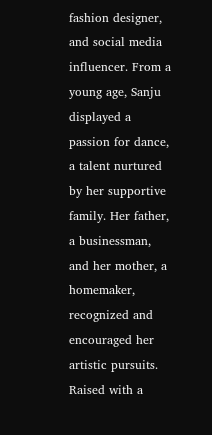fashion designer, and social media influencer. From a young age, Sanju displayed a passion for dance, a talent nurtured by her supportive family. Her father, a businessman, and her mother, a homemaker, recognized and encouraged her artistic pursuits. Raised with a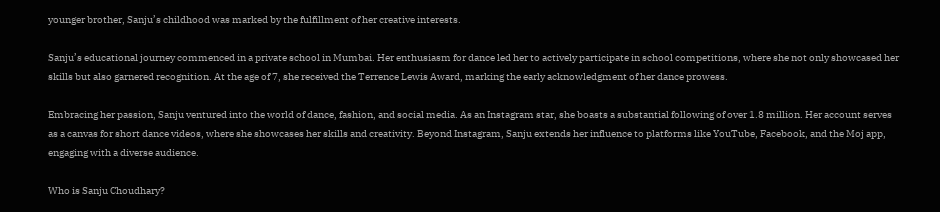younger brother, Sanju’s childhood was marked by the fulfillment of her creative interests.

Sanju’s educational journey commenced in a private school in Mumbai. Her enthusiasm for dance led her to actively participate in school competitions, where she not only showcased her skills but also garnered recognition. At the age of 7, she received the Terrence Lewis Award, marking the early acknowledgment of her dance prowess.

Embracing her passion, Sanju ventured into the world of dance, fashion, and social media. As an Instagram star, she boasts a substantial following of over 1.8 million. Her account serves as a canvas for short dance videos, where she showcases her skills and creativity. Beyond Instagram, Sanju extends her influence to platforms like YouTube, Facebook, and the Moj app, engaging with a diverse audience.

Who is Sanju Choudhary?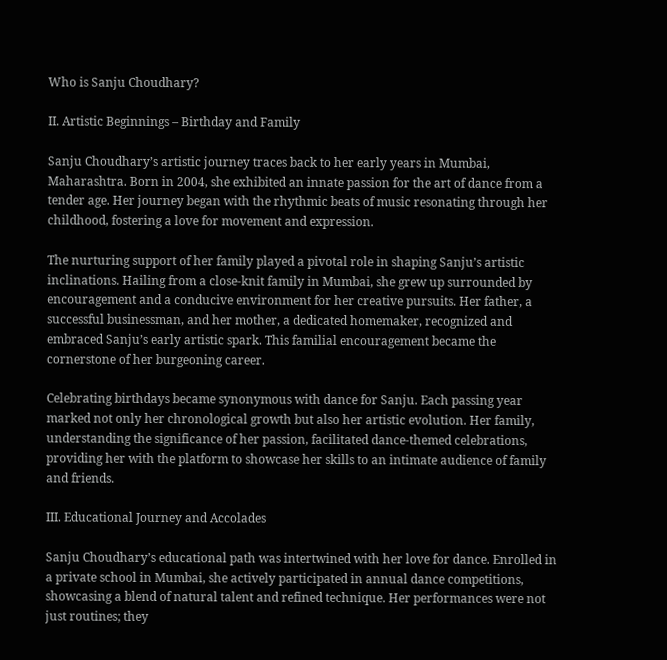Who is Sanju Choudhary?

II. Artistic Beginnings – Birthday and Family

Sanju Choudhary’s artistic journey traces back to her early years in Mumbai, Maharashtra. Born in 2004, she exhibited an innate passion for the art of dance from a tender age. Her journey began with the rhythmic beats of music resonating through her childhood, fostering a love for movement and expression.

The nurturing support of her family played a pivotal role in shaping Sanju’s artistic inclinations. Hailing from a close-knit family in Mumbai, she grew up surrounded by encouragement and a conducive environment for her creative pursuits. Her father, a successful businessman, and her mother, a dedicated homemaker, recognized and embraced Sanju’s early artistic spark. This familial encouragement became the cornerstone of her burgeoning career.

Celebrating birthdays became synonymous with dance for Sanju. Each passing year marked not only her chronological growth but also her artistic evolution. Her family, understanding the significance of her passion, facilitated dance-themed celebrations, providing her with the platform to showcase her skills to an intimate audience of family and friends.

III. Educational Journey and Accolades

Sanju Choudhary’s educational path was intertwined with her love for dance. Enrolled in a private school in Mumbai, she actively participated in annual dance competitions, showcasing a blend of natural talent and refined technique. Her performances were not just routines; they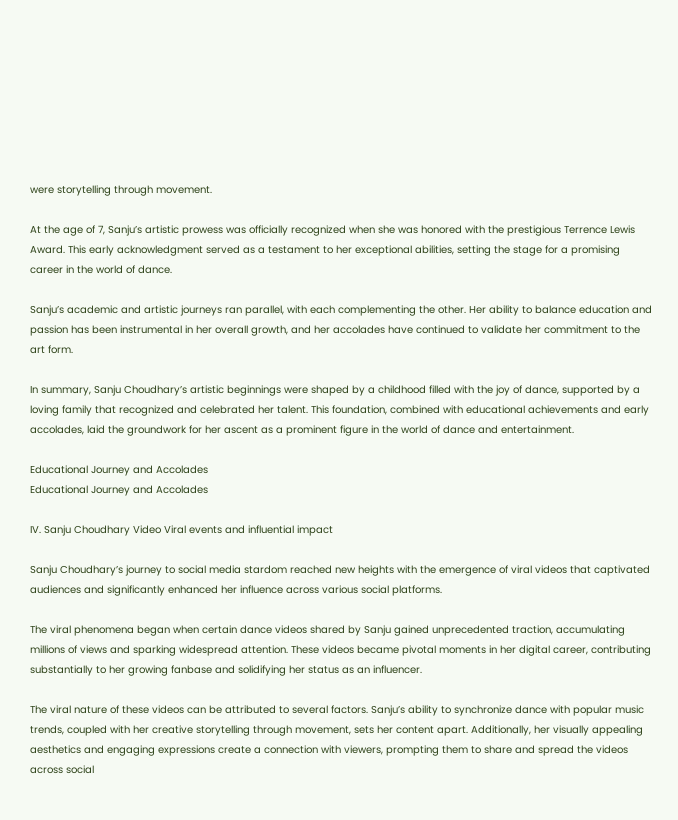were storytelling through movement.

At the age of 7, Sanju’s artistic prowess was officially recognized when she was honored with the prestigious Terrence Lewis Award. This early acknowledgment served as a testament to her exceptional abilities, setting the stage for a promising career in the world of dance.

Sanju’s academic and artistic journeys ran parallel, with each complementing the other. Her ability to balance education and passion has been instrumental in her overall growth, and her accolades have continued to validate her commitment to the art form.

In summary, Sanju Choudhary’s artistic beginnings were shaped by a childhood filled with the joy of dance, supported by a loving family that recognized and celebrated her talent. This foundation, combined with educational achievements and early accolades, laid the groundwork for her ascent as a prominent figure in the world of dance and entertainment.

Educational Journey and Accolades
Educational Journey and Accolades

IV. Sanju Choudhary Video Viral events and influential impact

Sanju Choudhary’s journey to social media stardom reached new heights with the emergence of viral videos that captivated audiences and significantly enhanced her influence across various social platforms.

The viral phenomena began when certain dance videos shared by Sanju gained unprecedented traction, accumulating millions of views and sparking widespread attention. These videos became pivotal moments in her digital career, contributing substantially to her growing fanbase and solidifying her status as an influencer.

The viral nature of these videos can be attributed to several factors. Sanju’s ability to synchronize dance with popular music trends, coupled with her creative storytelling through movement, sets her content apart. Additionally, her visually appealing aesthetics and engaging expressions create a connection with viewers, prompting them to share and spread the videos across social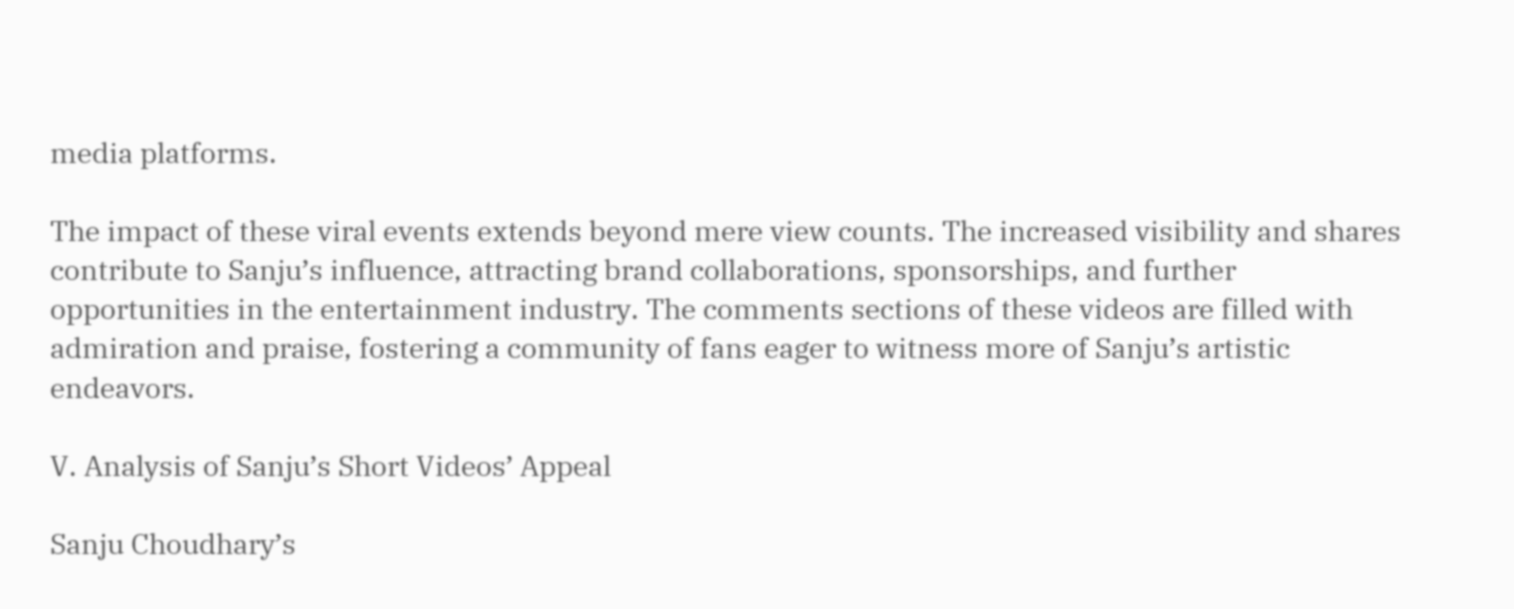media platforms.

The impact of these viral events extends beyond mere view counts. The increased visibility and shares contribute to Sanju’s influence, attracting brand collaborations, sponsorships, and further opportunities in the entertainment industry. The comments sections of these videos are filled with admiration and praise, fostering a community of fans eager to witness more of Sanju’s artistic endeavors.

V. Analysis of Sanju’s Short Videos’ Appeal

Sanju Choudhary’s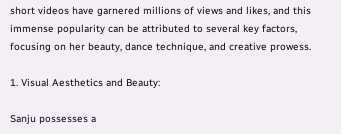short videos have garnered millions of views and likes, and this immense popularity can be attributed to several key factors, focusing on her beauty, dance technique, and creative prowess.

1. Visual Aesthetics and Beauty:

Sanju possesses a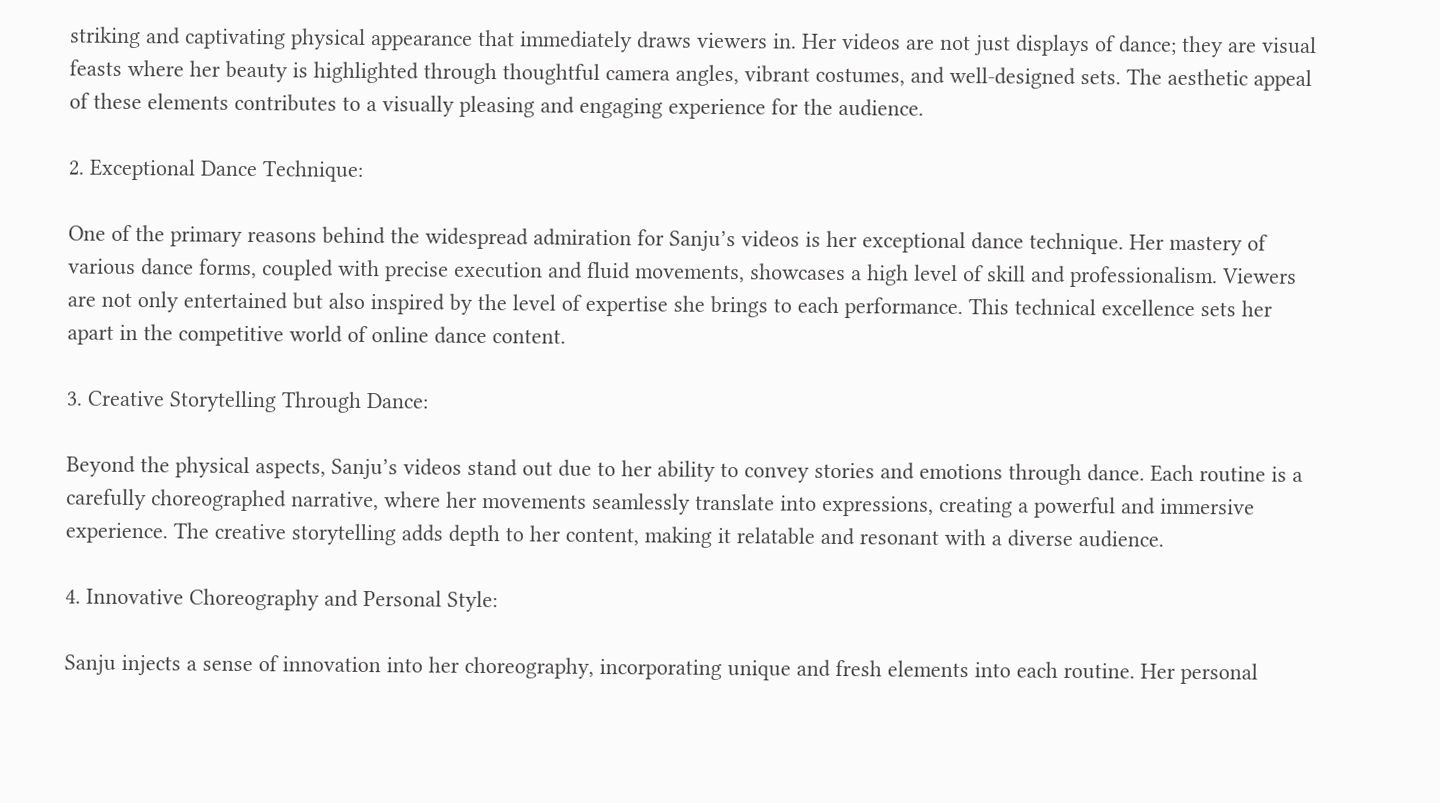striking and captivating physical appearance that immediately draws viewers in. Her videos are not just displays of dance; they are visual feasts where her beauty is highlighted through thoughtful camera angles, vibrant costumes, and well-designed sets. The aesthetic appeal of these elements contributes to a visually pleasing and engaging experience for the audience.

2. Exceptional Dance Technique:

One of the primary reasons behind the widespread admiration for Sanju’s videos is her exceptional dance technique. Her mastery of various dance forms, coupled with precise execution and fluid movements, showcases a high level of skill and professionalism. Viewers are not only entertained but also inspired by the level of expertise she brings to each performance. This technical excellence sets her apart in the competitive world of online dance content.

3. Creative Storytelling Through Dance:

Beyond the physical aspects, Sanju’s videos stand out due to her ability to convey stories and emotions through dance. Each routine is a carefully choreographed narrative, where her movements seamlessly translate into expressions, creating a powerful and immersive experience. The creative storytelling adds depth to her content, making it relatable and resonant with a diverse audience.

4. Innovative Choreography and Personal Style:

Sanju injects a sense of innovation into her choreography, incorporating unique and fresh elements into each routine. Her personal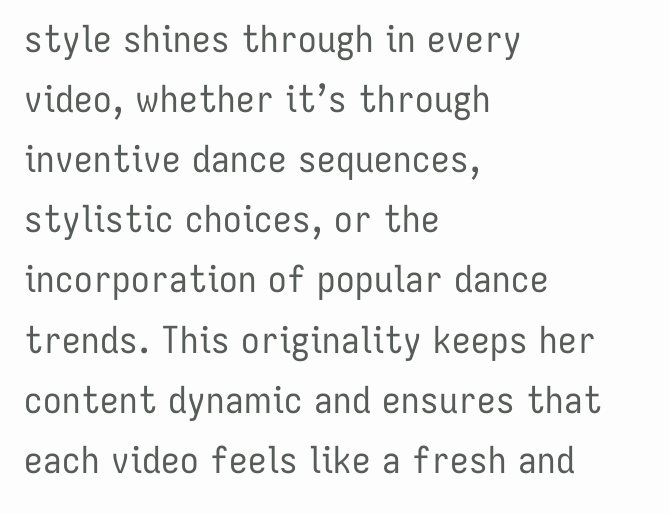style shines through in every video, whether it’s through inventive dance sequences, stylistic choices, or the incorporation of popular dance trends. This originality keeps her content dynamic and ensures that each video feels like a fresh and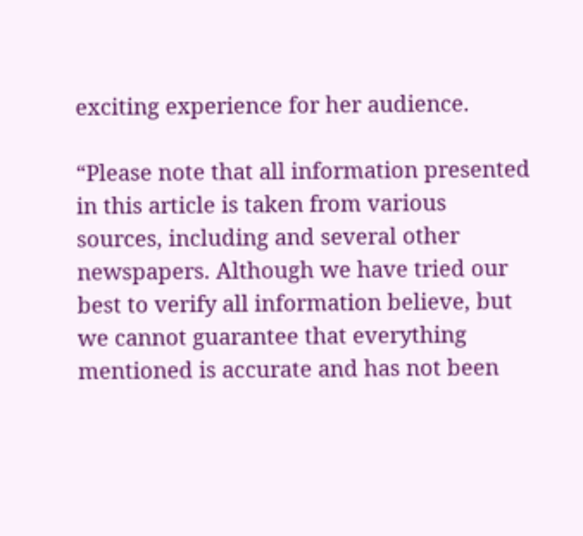exciting experience for her audience.

“Please note that all information presented in this article is taken from various sources, including and several other newspapers. Although we have tried our best to verify all information believe, but we cannot guarantee that everything mentioned is accurate and has not been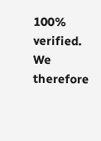100% verified. We therefore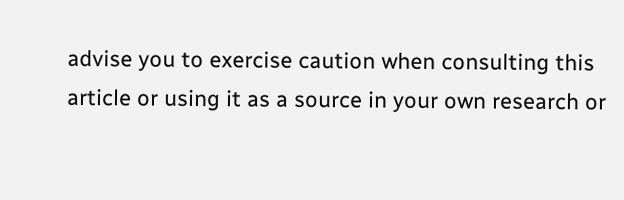advise you to exercise caution when consulting this article or using it as a source in your own research or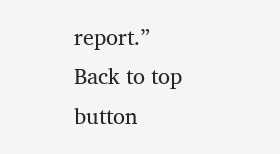report.”
Back to top button